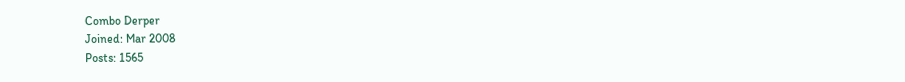Combo Derper
Joined: Mar 2008
Posts: 1565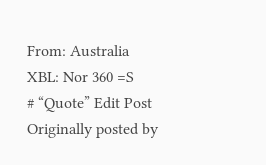From: Australia
XBL: Nor 360 =S
# “Quote” Edit Post
Originally posted by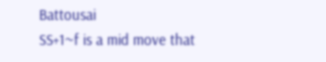Battousai
SS+1~f is a mid move that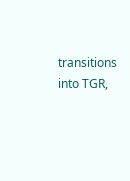transitions into TGR,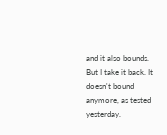and it also bounds. But I take it back. It doesn't bound anymore, as tested yesterday.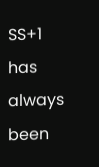SS+1 has always been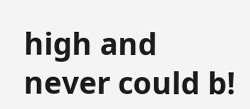high and never could b!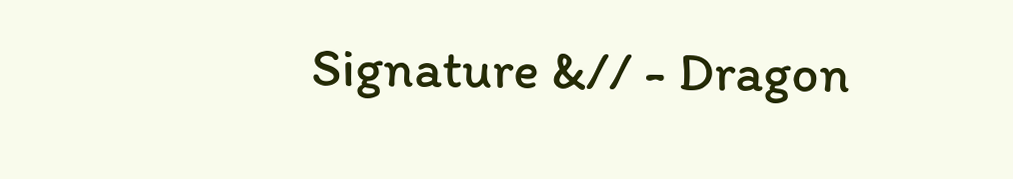Signature &// - Dragon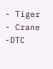- Tiger - Crane -DTC